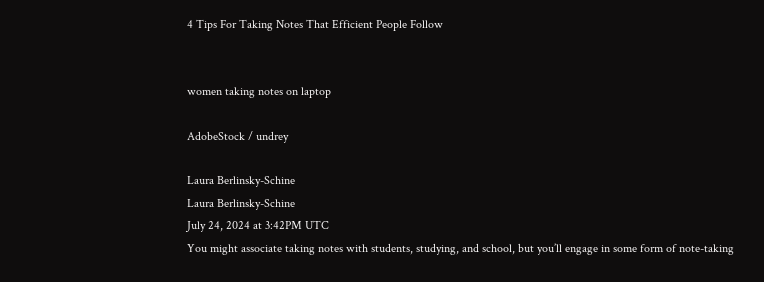4 Tips For Taking Notes That Efficient People Follow


women taking notes on laptop

AdobeStock / undrey

Laura Berlinsky-Schine
Laura Berlinsky-Schine
July 24, 2024 at 3:42PM UTC
You might associate taking notes with students, studying, and school, but you’ll engage in some form of note-taking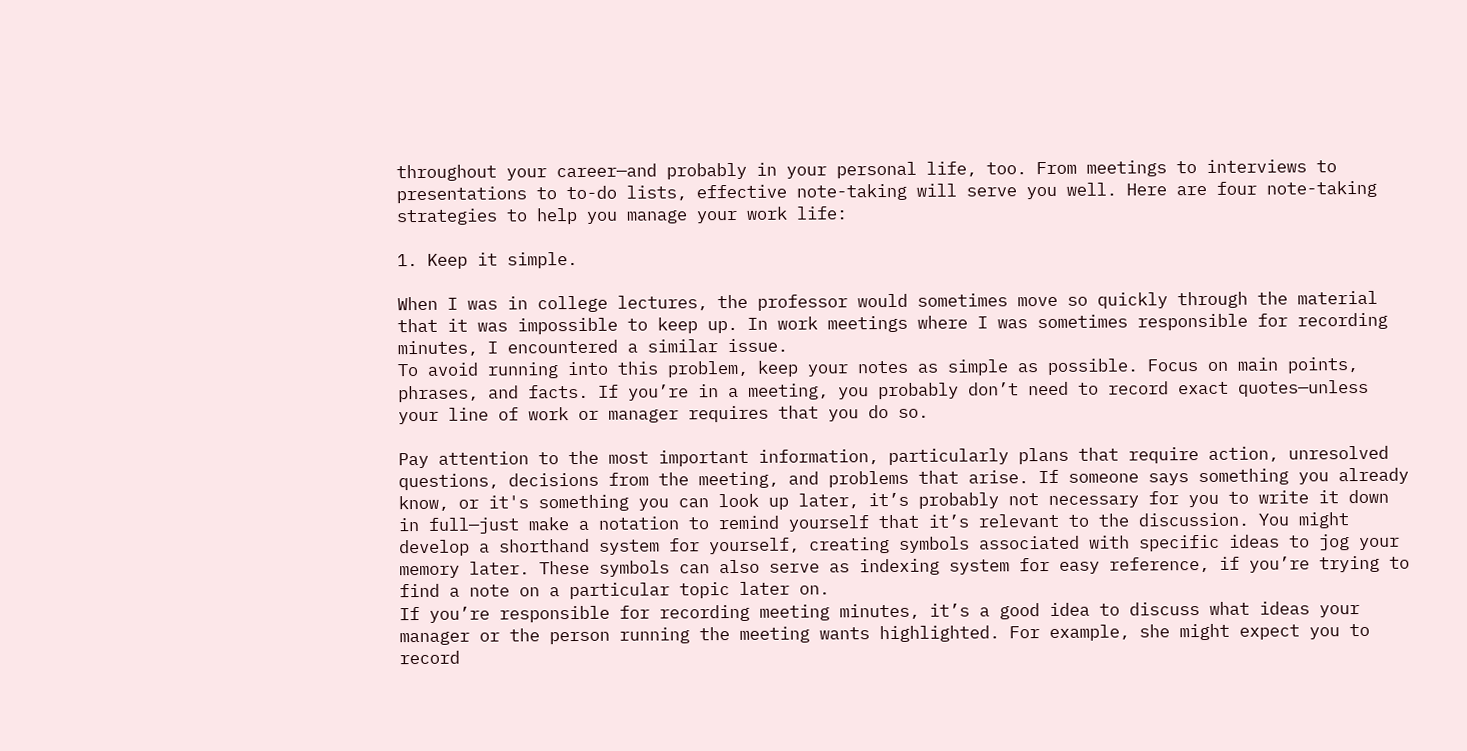throughout your career—and probably in your personal life, too. From meetings to interviews to presentations to to-do lists, effective note-taking will serve you well. Here are four note-taking strategies to help you manage your work life:

1. Keep it simple.

When I was in college lectures, the professor would sometimes move so quickly through the material that it was impossible to keep up. In work meetings where I was sometimes responsible for recording minutes, I encountered a similar issue.
To avoid running into this problem, keep your notes as simple as possible. Focus on main points, phrases, and facts. If you’re in a meeting, you probably don’t need to record exact quotes—unless your line of work or manager requires that you do so.

Pay attention to the most important information, particularly plans that require action, unresolved questions, decisions from the meeting, and problems that arise. If someone says something you already know, or it's something you can look up later, it’s probably not necessary for you to write it down in full—just make a notation to remind yourself that it’s relevant to the discussion. You might develop a shorthand system for yourself, creating symbols associated with specific ideas to jog your memory later. These symbols can also serve as indexing system for easy reference, if you’re trying to find a note on a particular topic later on.
If you’re responsible for recording meeting minutes, it’s a good idea to discuss what ideas your manager or the person running the meeting wants highlighted. For example, she might expect you to record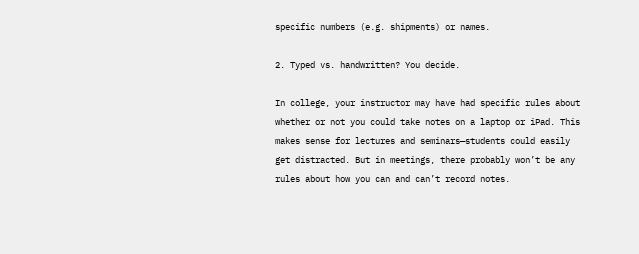specific numbers (e.g. shipments) or names.

2. Typed vs. handwritten? You decide.

In college, your instructor may have had specific rules about whether or not you could take notes on a laptop or iPad. This makes sense for lectures and seminars—students could easily get distracted. But in meetings, there probably won’t be any rules about how you can and can’t record notes.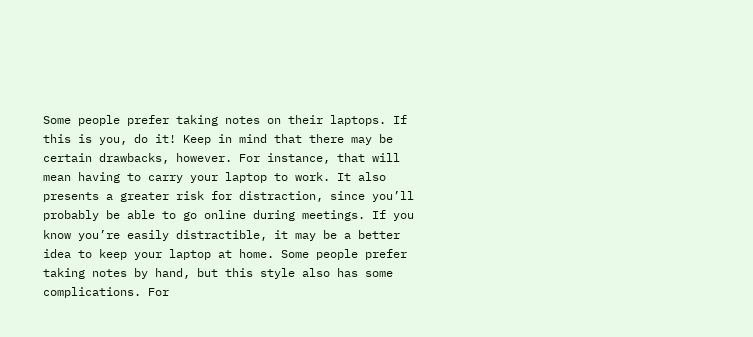Some people prefer taking notes on their laptops. If this is you, do it! Keep in mind that there may be certain drawbacks, however. For instance, that will mean having to carry your laptop to work. It also presents a greater risk for distraction, since you’ll probably be able to go online during meetings. If you know you’re easily distractible, it may be a better idea to keep your laptop at home. Some people prefer taking notes by hand, but this style also has some complications. For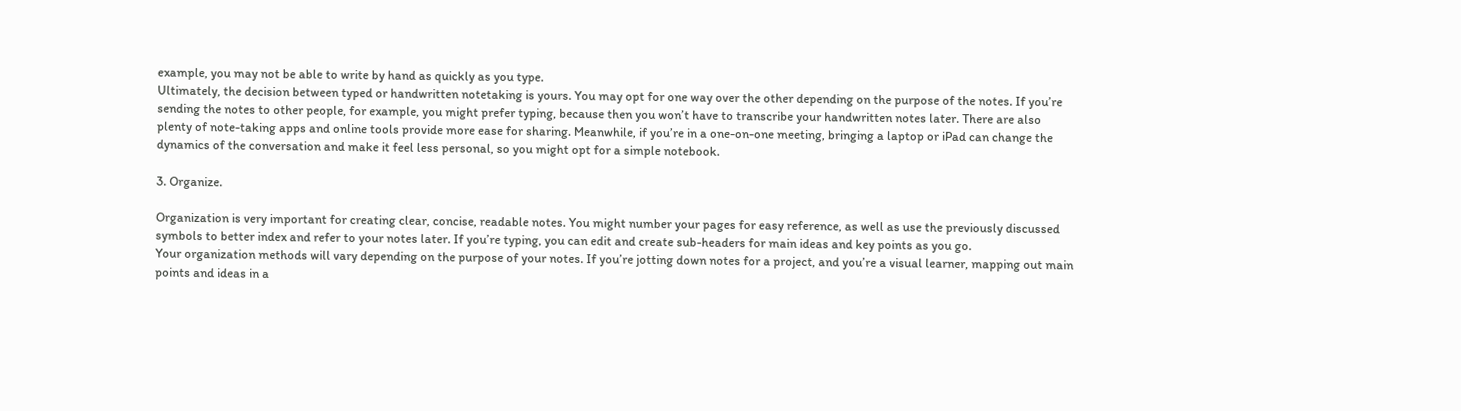example, you may not be able to write by hand as quickly as you type.
Ultimately, the decision between typed or handwritten notetaking is yours. You may opt for one way over the other depending on the purpose of the notes. If you’re sending the notes to other people, for example, you might prefer typing, because then you won’t have to transcribe your handwritten notes later. There are also plenty of note-taking apps and online tools provide more ease for sharing. Meanwhile, if you’re in a one-on-one meeting, bringing a laptop or iPad can change the dynamics of the conversation and make it feel less personal, so you might opt for a simple notebook.

3. Organize.

Organization is very important for creating clear, concise, readable notes. You might number your pages for easy reference, as well as use the previously discussed symbols to better index and refer to your notes later. If you’re typing, you can edit and create sub-headers for main ideas and key points as you go.
Your organization methods will vary depending on the purpose of your notes. If you’re jotting down notes for a project, and you’re a visual learner, mapping out main points and ideas in a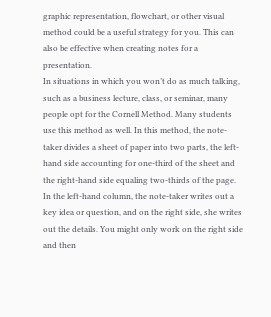graphic representation, flowchart, or other visual method could be a useful strategy for you. This can also be effective when creating notes for a presentation.
In situations in which you won’t do as much talking, such as a business lecture, class, or seminar, many people opt for the Cornell Method. Many students use this method as well. In this method, the note-taker divides a sheet of paper into two parts, the left-hand side accounting for one-third of the sheet and the right-hand side equaling two-thirds of the page. In the left-hand column, the note-taker writes out a key idea or question, and on the right side, she writes out the details. You might only work on the right side and then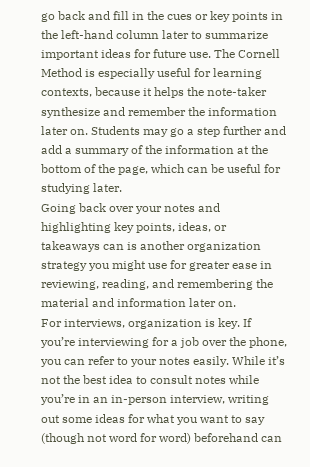go back and fill in the cues or key points in the left-hand column later to summarize important ideas for future use. The Cornell Method is especially useful for learning contexts, because it helps the note-taker synthesize and remember the information later on. Students may go a step further and add a summary of the information at the bottom of the page, which can be useful for studying later.
Going back over your notes and highlighting key points, ideas, or takeaways can is another organization strategy you might use for greater ease in reviewing, reading, and remembering the material and information later on.
For interviews, organization is key. If you’re interviewing for a job over the phone, you can refer to your notes easily. While it’s not the best idea to consult notes while you’re in an in-person interview, writing out some ideas for what you want to say (though not word for word) beforehand can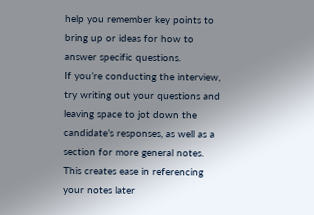help you remember key points to bring up or ideas for how to answer specific questions.
If you’re conducting the interview, try writing out your questions and leaving space to jot down the candidate’s responses, as well as a section for more general notes. This creates ease in referencing your notes later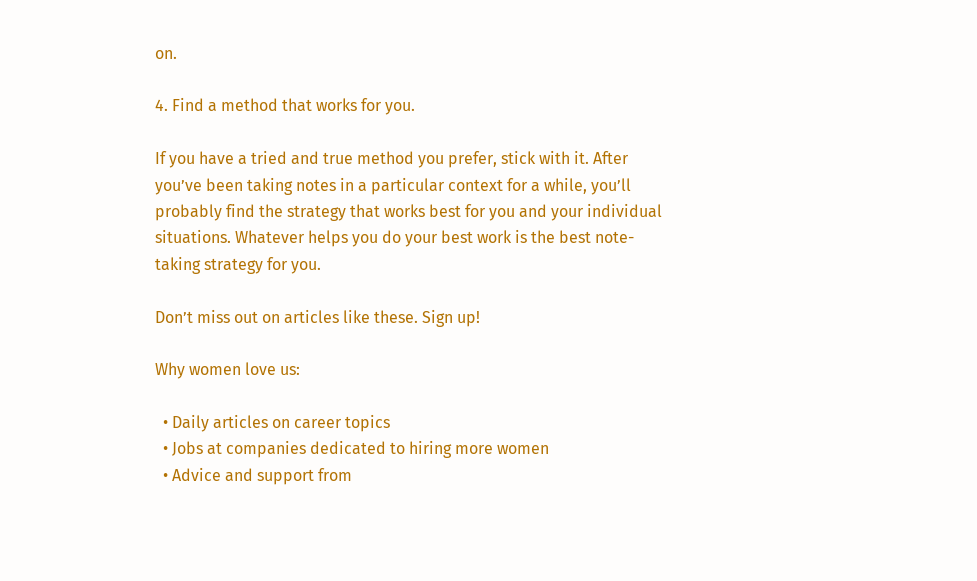on.

4. Find a method that works for you.

If you have a tried and true method you prefer, stick with it. After you’ve been taking notes in a particular context for a while, you’ll probably find the strategy that works best for you and your individual situations. Whatever helps you do your best work is the best note-taking strategy for you.

Don’t miss out on articles like these. Sign up!

Why women love us:

  • Daily articles on career topics
  • Jobs at companies dedicated to hiring more women
  • Advice and support from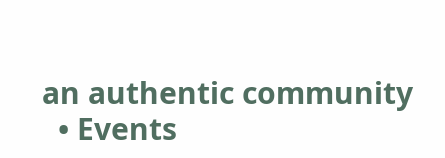an authentic community
  • Events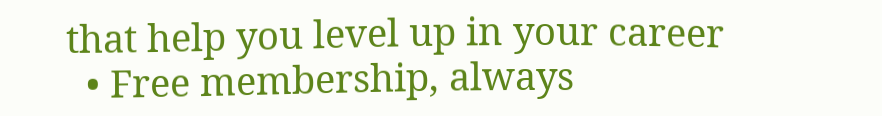that help you level up in your career
  • Free membership, always